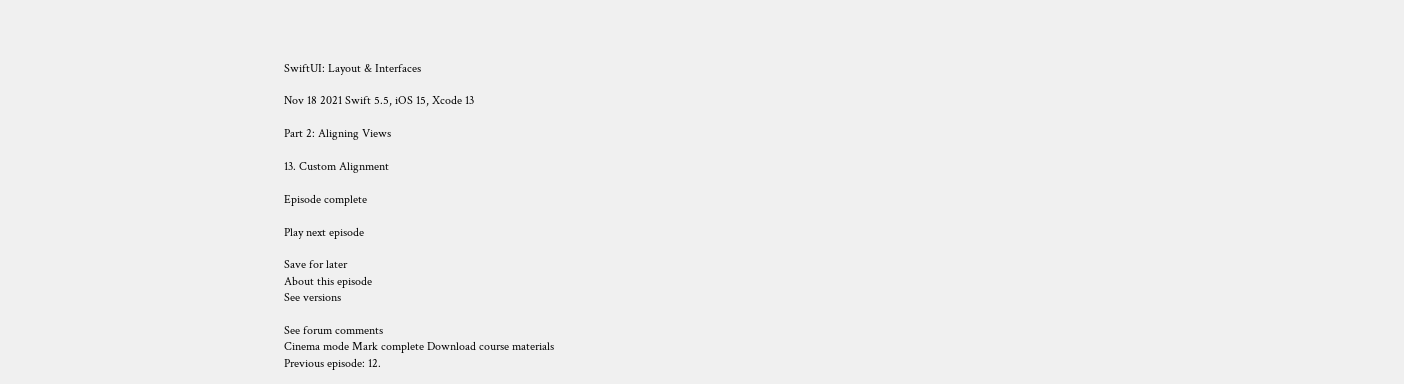SwiftUI: Layout & Interfaces

Nov 18 2021 Swift 5.5, iOS 15, Xcode 13

Part 2: Aligning Views

13. Custom Alignment

Episode complete

Play next episode

Save for later
About this episode
See versions

See forum comments
Cinema mode Mark complete Download course materials
Previous episode: 12.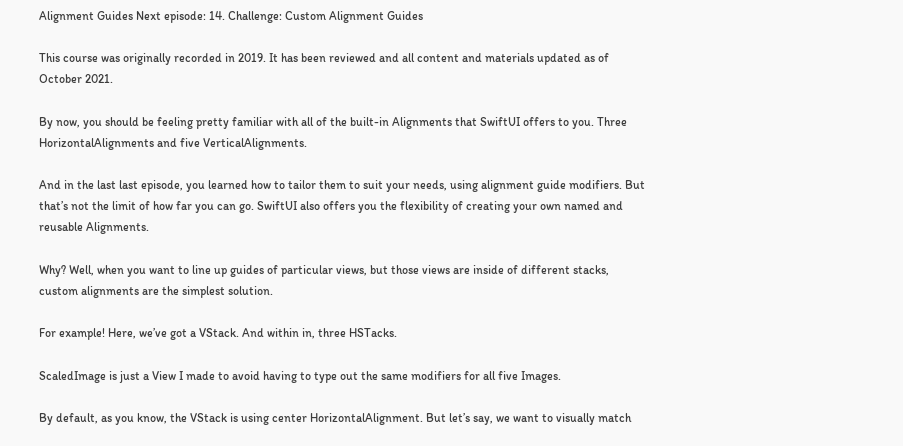Alignment Guides Next episode: 14. Challenge: Custom Alignment Guides

This course was originally recorded in 2019. It has been reviewed and all content and materials updated as of October 2021.

By now, you should be feeling pretty familiar with all of the built-in Alignments that SwiftUI offers to you. Three HorizontalAlignments and five VerticalAlignments.

And in the last last episode, you learned how to tailor them to suit your needs, using alignment guide modifiers. But that’s not the limit of how far you can go. SwiftUI also offers you the flexibility of creating your own named and reusable Alignments.

Why? Well, when you want to line up guides of particular views, but those views are inside of different stacks, custom alignments are the simplest solution.

For example! Here, we’ve got a VStack. And within in, three HSTacks.

ScaledImage is just a View I made to avoid having to type out the same modifiers for all five Images.

By default, as you know, the VStack is using center HorizontalAlignment. But let’s say, we want to visually match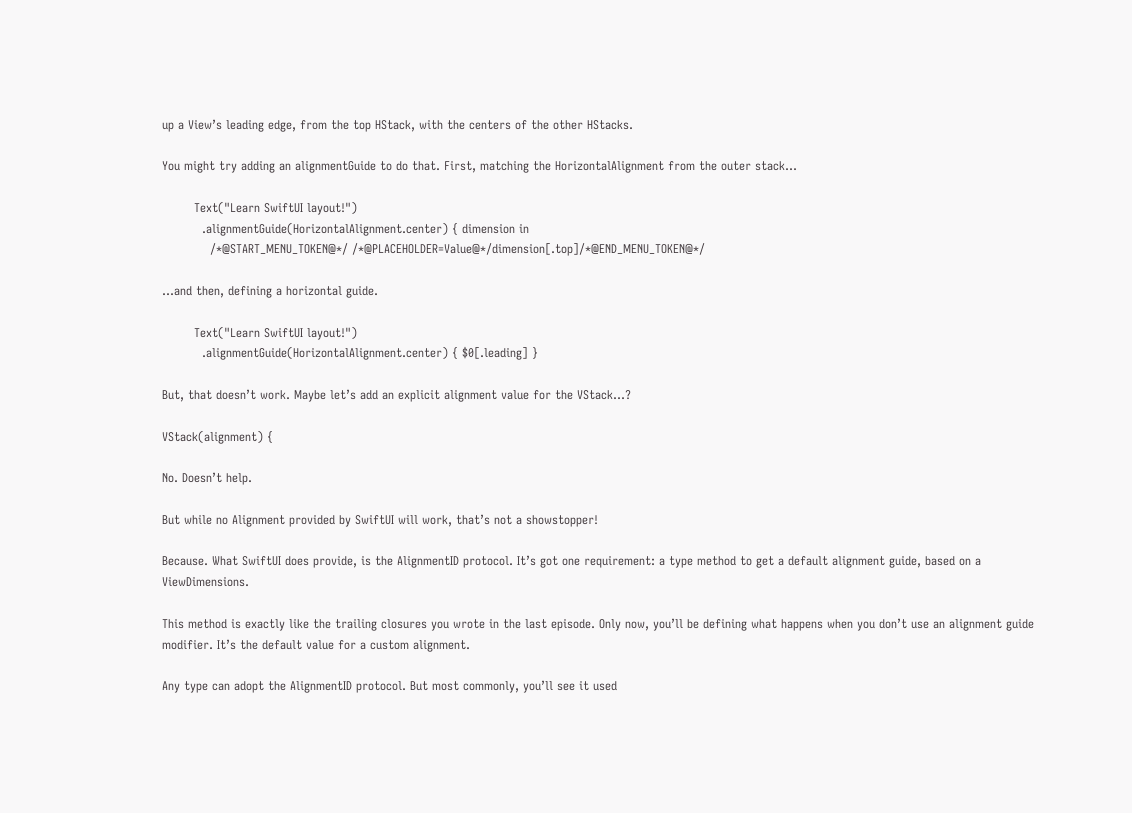up a View’s leading edge, from the top HStack, with the centers of the other HStacks.

You might try adding an alignmentGuide to do that. First, matching the HorizontalAlignment from the outer stack…

        Text("Learn SwiftUI layout!")
          .alignmentGuide(HorizontalAlignment.center) { dimension in
            /*@START_MENU_TOKEN@*/ /*@PLACEHOLDER=Value@*/dimension[.top]/*@END_MENU_TOKEN@*/

…and then, defining a horizontal guide.

        Text("Learn SwiftUI layout!")
          .alignmentGuide(HorizontalAlignment.center) { $0[.leading] }

But, that doesn’t work. Maybe let’s add an explicit alignment value for the VStack…?

VStack(alignment) {

No. Doesn’t help.

But while no Alignment provided by SwiftUI will work, that’s not a showstopper!

Because. What SwiftUI does provide, is the AlignmentID protocol. It’s got one requirement: a type method to get a default alignment guide, based on a ViewDimensions.

This method is exactly like the trailing closures you wrote in the last episode. Only now, you’ll be defining what happens when you don’t use an alignment guide modifier. It’s the default value for a custom alignment.

Any type can adopt the AlignmentID protocol. But most commonly, you’ll see it used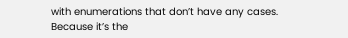with enumerations that don’t have any cases. Because it’s the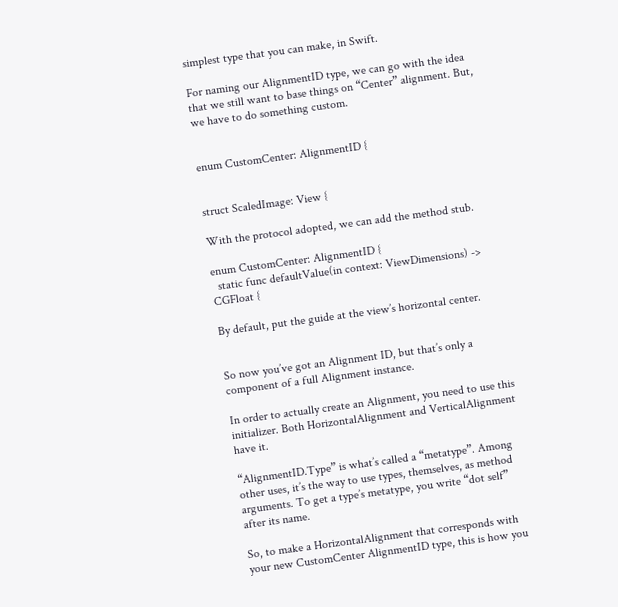simplest type that you can make, in Swift.

For naming our AlignmentID type, we can go with the idea that we still want to base things on “Center” alignment. But, we have to do something custom.


enum CustomCenter: AlignmentID {


struct ScaledImage: View {

With the protocol adopted, we can add the method stub.

enum CustomCenter: AlignmentID {
  static func defaultValue(in context: ViewDimensions) -> CGFloat {

By default, put the guide at the view’s horizontal center.


So now you’ve got an Alignment ID, but that’s only a component of a full Alignment instance.

In order to actually create an Alignment, you need to use this initializer. Both HorizontalAlignment and VerticalAlignment have it.

“AlignmentID.Type” is what’s called a “metatype”. Among other uses, it’s the way to use types, themselves, as method arguments. To get a type’s metatype, you write “dot self” after its name.

So, to make a HorizontalAlignment that corresponds with your new CustomCenter AlignmentID type, this is how you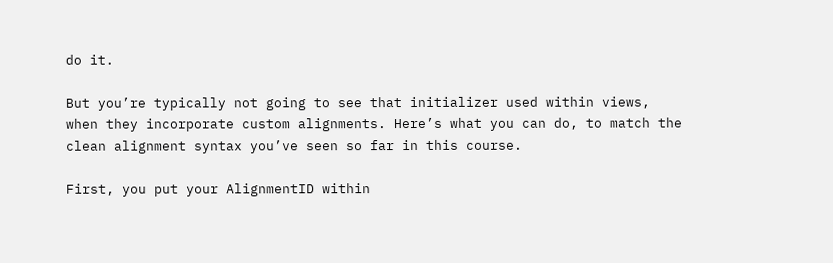do it.

But you’re typically not going to see that initializer used within views, when they incorporate custom alignments. Here’s what you can do, to match the clean alignment syntax you’ve seen so far in this course.

First, you put your AlignmentID within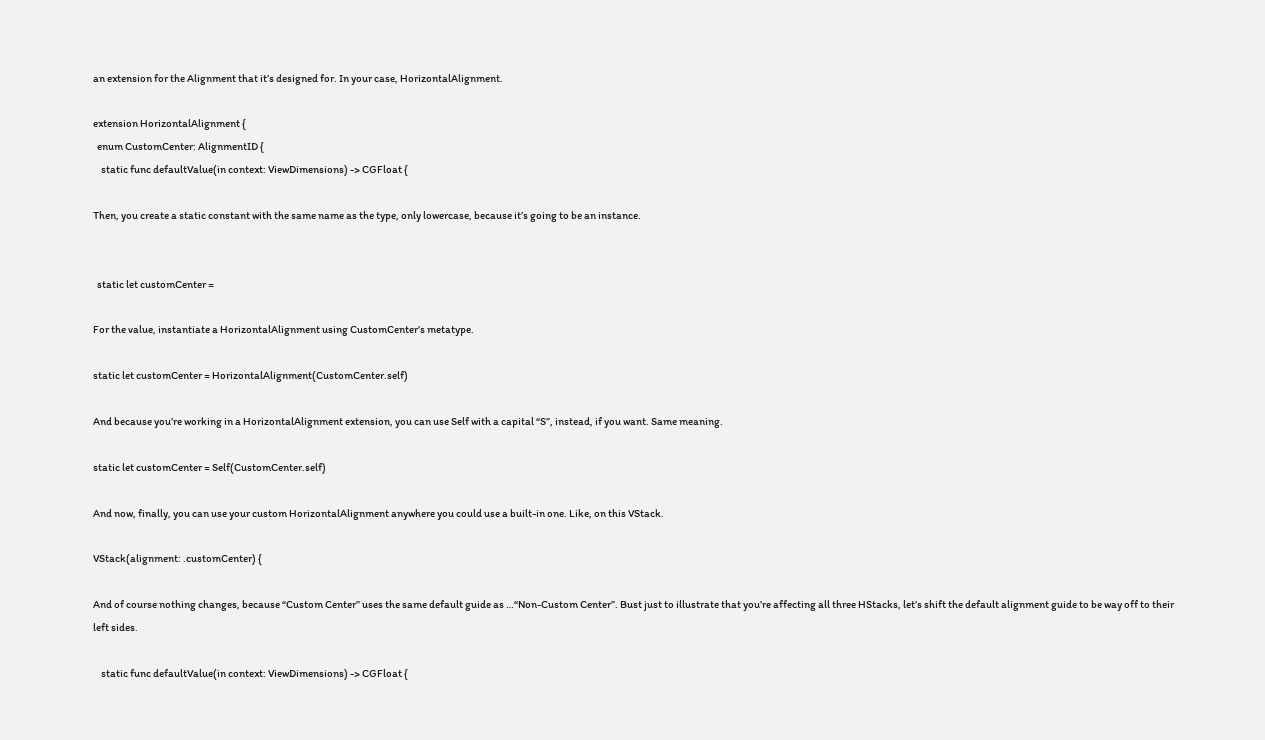an extension for the Alignment that it’s designed for. In your case, HorizontalAlignment.

extension HorizontalAlignment {
  enum CustomCenter: AlignmentID {
    static func defaultValue(in context: ViewDimensions) -> CGFloat {

Then, you create a static constant with the same name as the type, only lowercase, because it’s going to be an instance.


  static let customCenter =

For the value, instantiate a HorizontalAlignment using CustomCenter’s metatype.

static let customCenter = HorizontalAlignment(CustomCenter.self)

And because you’re working in a HorizontalAlignment extension, you can use Self with a capital “S”, instead, if you want. Same meaning.

static let customCenter = Self(CustomCenter.self)

And now, finally, you can use your custom HorizontalAlignment anywhere you could use a built-in one. Like, on this VStack.

VStack(alignment: .customCenter) {

And of course nothing changes, because “Custom Center” uses the same default guide as …“Non-Custom Center”. Bust just to illustrate that you’re affecting all three HStacks, let’s shift the default alignment guide to be way off to their left sides.

    static func defaultValue(in context: ViewDimensions) -> CGFloat {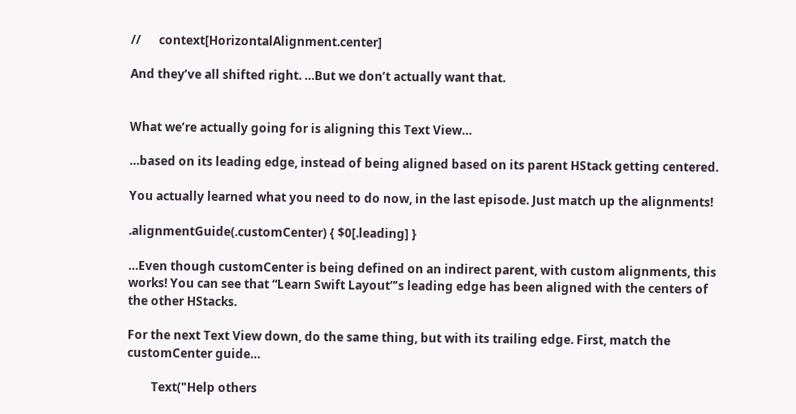//      context[HorizontalAlignment.center]

And they’ve all shifted right. …But we don’t actually want that.


What we’re actually going for is aligning this Text View…

…based on its leading edge, instead of being aligned based on its parent HStack getting centered.

You actually learned what you need to do now, in the last episode. Just match up the alignments!

.alignmentGuide(.customCenter) { $0[.leading] }

…Even though customCenter is being defined on an indirect parent, with custom alignments, this works! You can see that “Learn Swift Layout”’s leading edge has been aligned with the centers of the other HStacks.

For the next Text View down, do the same thing, but with its trailing edge. First, match the customCenter guide…

        Text("Help others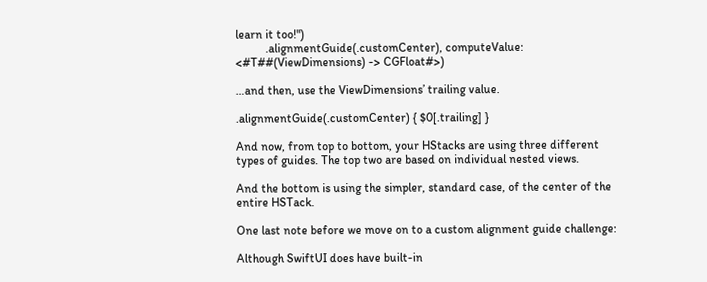learn it too!")
          .alignmentGuide(.customCenter), computeValue: <#T##(ViewDimensions) -> CGFloat#>)

…and then, use the ViewDimensions’ trailing value.

.alignmentGuide(.customCenter) { $0[.trailing] }

And now, from top to bottom, your HStacks are using three different types of guides. The top two are based on individual nested views.

And the bottom is using the simpler, standard case, of the center of the entire HSTack.

One last note before we move on to a custom alignment guide challenge:

Although SwiftUI does have built-in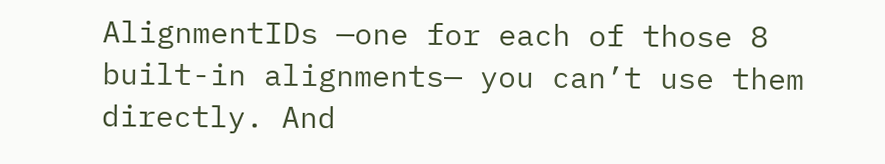AlignmentIDs —one for each of those 8 built-in alignments— you can’t use them directly. And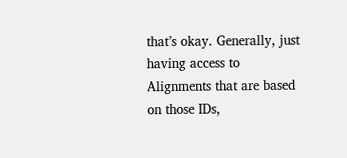that’s okay. Generally, just having access to Alignments that are based on those IDs,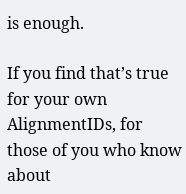is enough.

If you find that’s true for your own AlignmentIDs, for those of you who know about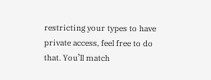restricting your types to have private access, feel free to do that. You’ll match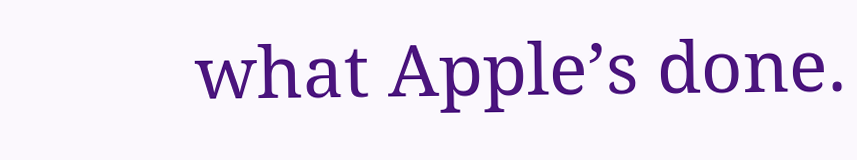what Apple’s done.